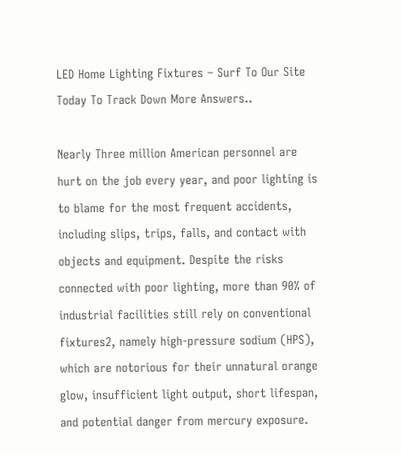LED Home Lighting Fixtures – Surf To Our Site Today To Track Down More Answers..

Nearly Three million American personnel are hurt on the job every year, and poor lighting is to blame for the most frequent accidents, including slips, trips, falls, and contact with objects and equipment. Despite the risks connected with poor lighting, more than 90% of industrial facilities still rely on conventional fixtures2, namely high-pressure sodium (HPS), which are notorious for their unnatural orange glow, insufficient light output, short lifespan, and potential danger from mercury exposure.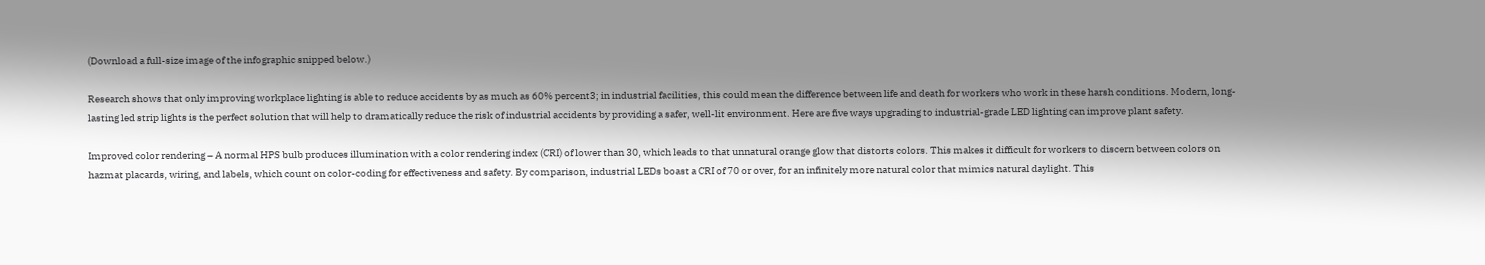(Download a full-size image of the infographic snipped below.)

Research shows that only improving workplace lighting is able to reduce accidents by as much as 60% percent3; in industrial facilities, this could mean the difference between life and death for workers who work in these harsh conditions. Modern, long-lasting led strip lights is the perfect solution that will help to dramatically reduce the risk of industrial accidents by providing a safer, well-lit environment. Here are five ways upgrading to industrial-grade LED lighting can improve plant safety.

Improved color rendering – A normal HPS bulb produces illumination with a color rendering index (CRI) of lower than 30, which leads to that unnatural orange glow that distorts colors. This makes it difficult for workers to discern between colors on hazmat placards, wiring, and labels, which count on color-coding for effectiveness and safety. By comparison, industrial LEDs boast a CRI of 70 or over, for an infinitely more natural color that mimics natural daylight. This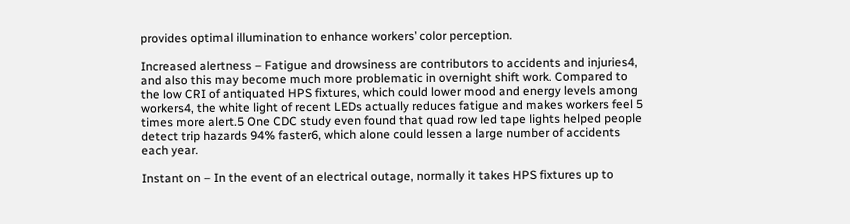provides optimal illumination to enhance workers’ color perception.

Increased alertness – Fatigue and drowsiness are contributors to accidents and injuries4, and also this may become much more problematic in overnight shift work. Compared to the low CRI of antiquated HPS fixtures, which could lower mood and energy levels among workers4, the white light of recent LEDs actually reduces fatigue and makes workers feel 5 times more alert.5 One CDC study even found that quad row led tape lights helped people detect trip hazards 94% faster6, which alone could lessen a large number of accidents each year.

Instant on – In the event of an electrical outage, normally it takes HPS fixtures up to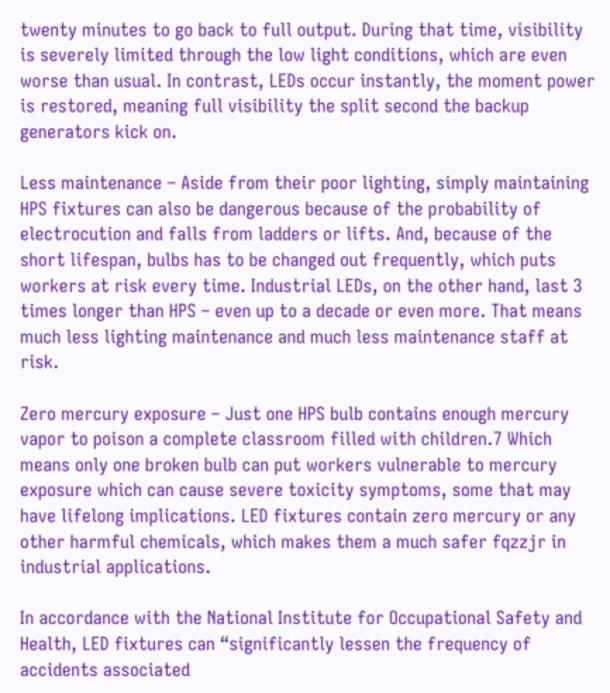twenty minutes to go back to full output. During that time, visibility is severely limited through the low light conditions, which are even worse than usual. In contrast, LEDs occur instantly, the moment power is restored, meaning full visibility the split second the backup generators kick on.

Less maintenance – Aside from their poor lighting, simply maintaining HPS fixtures can also be dangerous because of the probability of electrocution and falls from ladders or lifts. And, because of the short lifespan, bulbs has to be changed out frequently, which puts workers at risk every time. Industrial LEDs, on the other hand, last 3 times longer than HPS – even up to a decade or even more. That means much less lighting maintenance and much less maintenance staff at risk.

Zero mercury exposure – Just one HPS bulb contains enough mercury vapor to poison a complete classroom filled with children.7 Which means only one broken bulb can put workers vulnerable to mercury exposure which can cause severe toxicity symptoms, some that may have lifelong implications. LED fixtures contain zero mercury or any other harmful chemicals, which makes them a much safer fqzzjr in industrial applications.

In accordance with the National Institute for Occupational Safety and Health, LED fixtures can “significantly lessen the frequency of accidents associated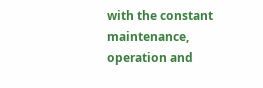with the constant maintenance, operation and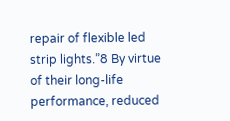repair of flexible led strip lights.”8 By virtue of their long-life performance, reduced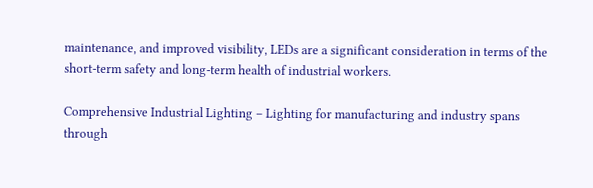maintenance, and improved visibility, LEDs are a significant consideration in terms of the short-term safety and long-term health of industrial workers.

Comprehensive Industrial Lighting – Lighting for manufacturing and industry spans through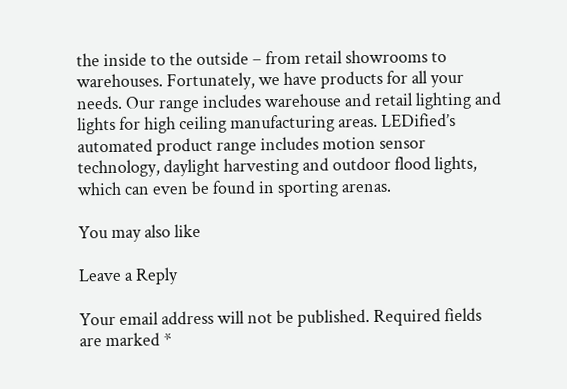the inside to the outside – from retail showrooms to warehouses. Fortunately, we have products for all your needs. Our range includes warehouse and retail lighting and lights for high ceiling manufacturing areas. LEDified’s automated product range includes motion sensor technology, daylight harvesting and outdoor flood lights, which can even be found in sporting arenas.

You may also like

Leave a Reply

Your email address will not be published. Required fields are marked *